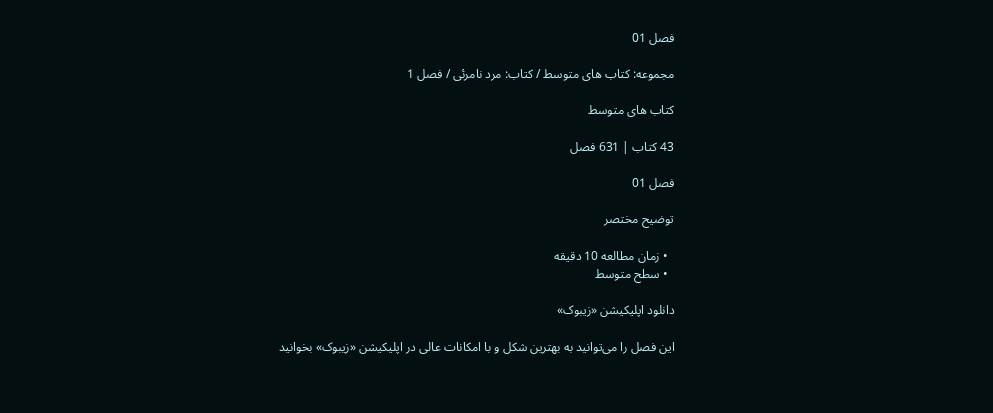فصل 01

مجموعه: کتاب های متوسط / کتاب: مرد نامرئی / فصل 1

کتاب های متوسط

43 کتاب | 631 فصل

فصل 01

توضیح مختصر

  • زمان مطالعه 10 دقیقه
  • سطح متوسط

دانلود اپلیکیشن «زیبوک»

این فصل را می‌توانید به بهترین شکل و با امکانات عالی در اپلیکیشن «زیبوک» بخوانید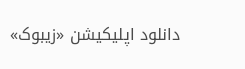دانلود اپلیکیشن «زیبوک»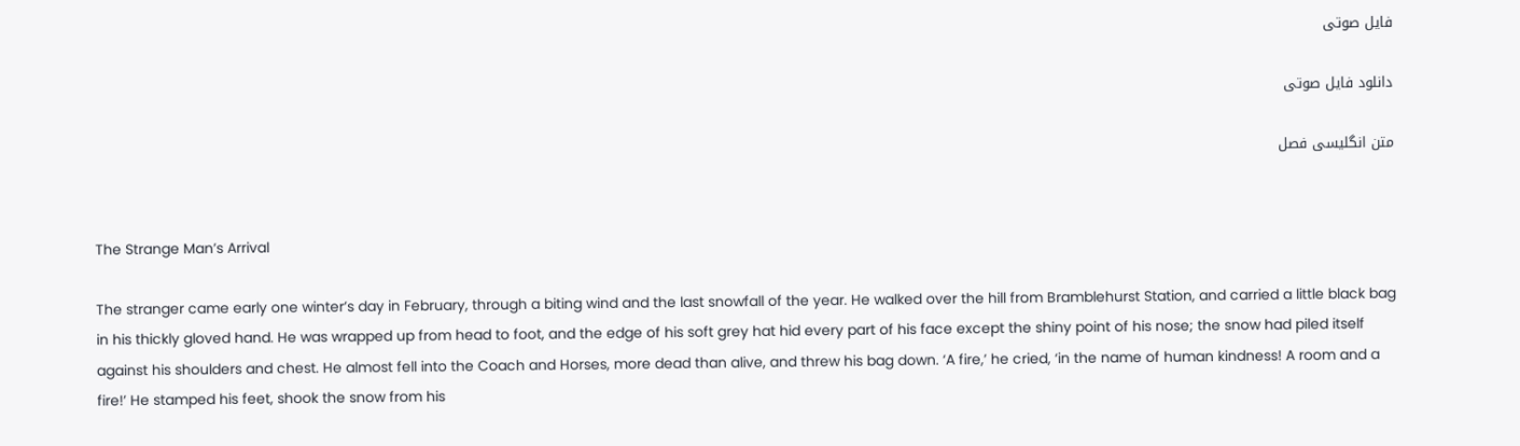فایل صوتی

دانلود فایل صوتی

متن انگلیسی فصل


The Strange Man’s Arrival

The stranger came early one winter’s day in February, through a biting wind and the last snowfall of the year. He walked over the hill from Bramblehurst Station, and carried a little black bag in his thickly gloved hand. He was wrapped up from head to foot, and the edge of his soft grey hat hid every part of his face except the shiny point of his nose; the snow had piled itself against his shoulders and chest. He almost fell into the Coach and Horses, more dead than alive, and threw his bag down. ‘A fire,’ he cried, ‘in the name of human kindness! A room and a fire!’ He stamped his feet, shook the snow from his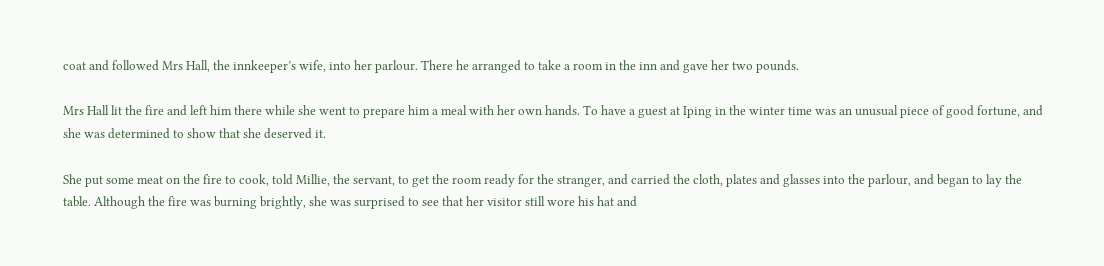coat and followed Mrs Hall, the innkeeper’s wife, into her parlour. There he arranged to take a room in the inn and gave her two pounds.

Mrs Hall lit the fire and left him there while she went to prepare him a meal with her own hands. To have a guest at Iping in the winter time was an unusual piece of good fortune, and she was determined to show that she deserved it.

She put some meat on the fire to cook, told Millie, the servant, to get the room ready for the stranger, and carried the cloth, plates and glasses into the parlour, and began to lay the table. Although the fire was burning brightly, she was surprised to see that her visitor still wore his hat and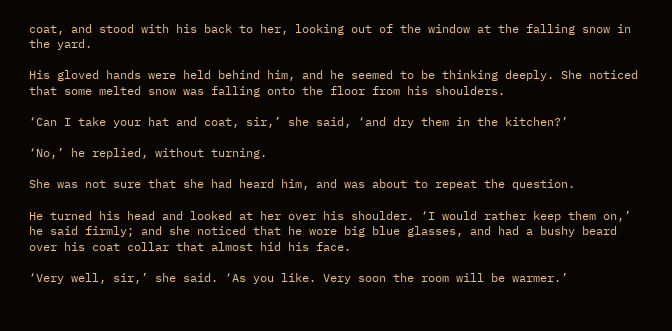coat, and stood with his back to her, looking out of the window at the falling snow in the yard.

His gloved hands were held behind him, and he seemed to be thinking deeply. She noticed that some melted snow was falling onto the floor from his shoulders.

‘Can I take your hat and coat, sir,’ she said, ‘and dry them in the kitchen?’

‘No,’ he replied, without turning.

She was not sure that she had heard him, and was about to repeat the question.

He turned his head and looked at her over his shoulder. ‘I would rather keep them on,’ he said firmly; and she noticed that he wore big blue glasses, and had a bushy beard over his coat collar that almost hid his face.

‘Very well, sir,’ she said. ‘As you like. Very soon the room will be warmer.’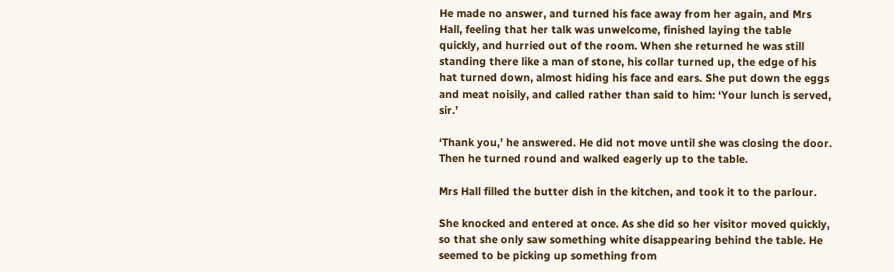He made no answer, and turned his face away from her again, and Mrs Hall, feeling that her talk was unwelcome, finished laying the table quickly, and hurried out of the room. When she returned he was still standing there like a man of stone, his collar turned up, the edge of his hat turned down, almost hiding his face and ears. She put down the eggs and meat noisily, and called rather than said to him: ‘Your lunch is served, sir.’

‘Thank you,’ he answered. He did not move until she was closing the door. Then he turned round and walked eagerly up to the table.

Mrs Hall filled the butter dish in the kitchen, and took it to the parlour.

She knocked and entered at once. As she did so her visitor moved quickly, so that she only saw something white disappearing behind the table. He seemed to be picking up something from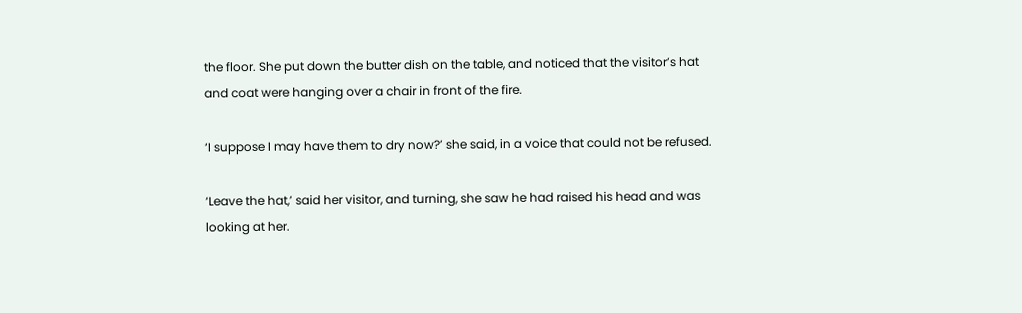the floor. She put down the butter dish on the table, and noticed that the visitor’s hat and coat were hanging over a chair in front of the fire.

‘I suppose I may have them to dry now?’ she said, in a voice that could not be refused.

‘Leave the hat,’ said her visitor, and turning, she saw he had raised his head and was looking at her.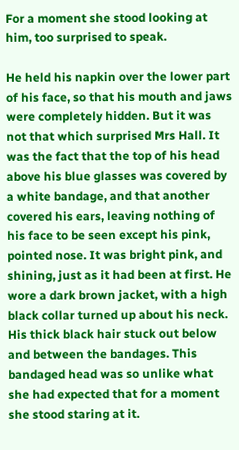For a moment she stood looking at him, too surprised to speak.

He held his napkin over the lower part of his face, so that his mouth and jaws were completely hidden. But it was not that which surprised Mrs Hall. It was the fact that the top of his head above his blue glasses was covered by a white bandage, and that another covered his ears, leaving nothing of his face to be seen except his pink, pointed nose. It was bright pink, and shining, just as it had been at first. He wore a dark brown jacket, with a high black collar turned up about his neck. His thick black hair stuck out below and between the bandages. This bandaged head was so unlike what she had expected that for a moment she stood staring at it.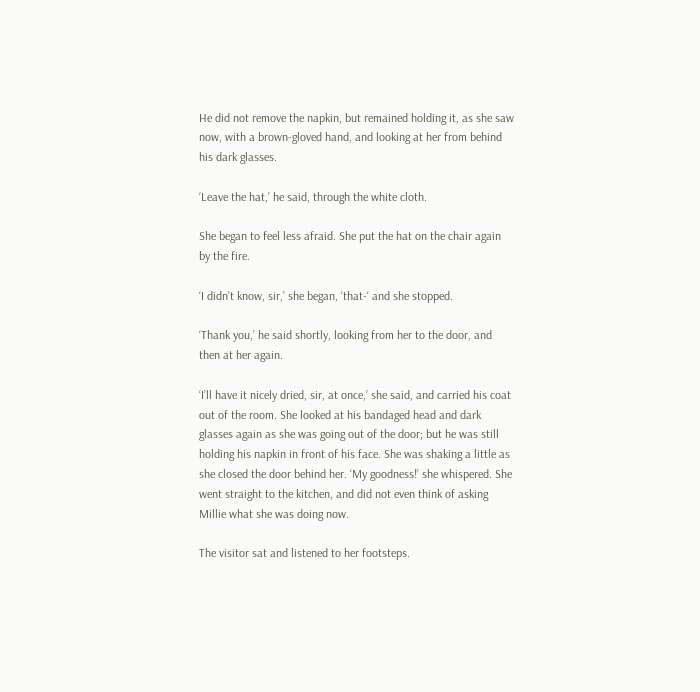He did not remove the napkin, but remained holding it, as she saw now, with a brown-gloved hand, and looking at her from behind his dark glasses.

‘Leave the hat,’ he said, through the white cloth.

She began to feel less afraid. She put the hat on the chair again by the fire.

‘I didn’t know, sir,’ she began, ‘that-‘ and she stopped.

‘Thank you,’ he said shortly, looking from her to the door, and then at her again.

‘I’ll have it nicely dried, sir, at once,’ she said, and carried his coat out of the room. She looked at his bandaged head and dark glasses again as she was going out of the door; but he was still holding his napkin in front of his face. She was shaking a little as she closed the door behind her. ‘My goodness!’ she whispered. She went straight to the kitchen, and did not even think of asking Millie what she was doing now.

The visitor sat and listened to her footsteps.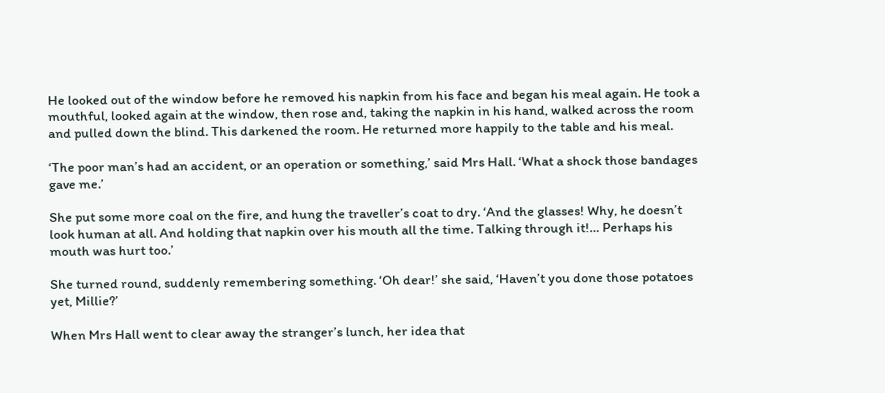He looked out of the window before he removed his napkin from his face and began his meal again. He took a mouthful, looked again at the window, then rose and, taking the napkin in his hand, walked across the room and pulled down the blind. This darkened the room. He returned more happily to the table and his meal.

‘The poor man’s had an accident, or an operation or something,’ said Mrs Hall. ‘What a shock those bandages gave me.’

She put some more coal on the fire, and hung the traveller’s coat to dry. ‘And the glasses! Why, he doesn’t look human at all. And holding that napkin over his mouth all the time. Talking through it!… Perhaps his mouth was hurt too.’

She turned round, suddenly remembering something. ‘Oh dear!’ she said, ‘Haven’t you done those potatoes yet, Millie?’

When Mrs Hall went to clear away the stranger’s lunch, her idea that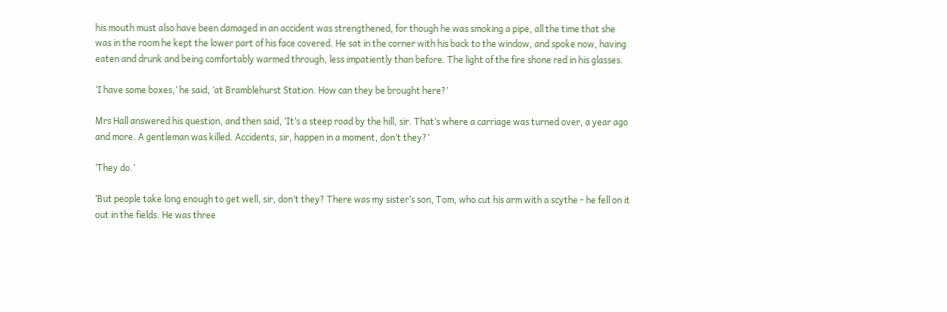his mouth must also have been damaged in an accident was strengthened, for though he was smoking a pipe, all the time that she was in the room he kept the lower part of his face covered. He sat in the corner with his back to the window, and spoke now, having eaten and drunk and being comfortably warmed through, less impatiently than before. The light of the fire shone red in his glasses.

‘I have some boxes,’ he said, ‘at Bramblehurst Station. How can they be brought here?’

Mrs Hall answered his question, and then said, ‘It’s a steep road by the hill, sir. That’s where a carriage was turned over, a year ago and more. A gentleman was killed. Accidents, sir, happen in a moment, don’t they?’

‘They do.’

‘But people take long enough to get well, sir, don’t they? There was my sister’s son, Tom, who cut his arm with a scythe - he fell on it out in the fields. He was three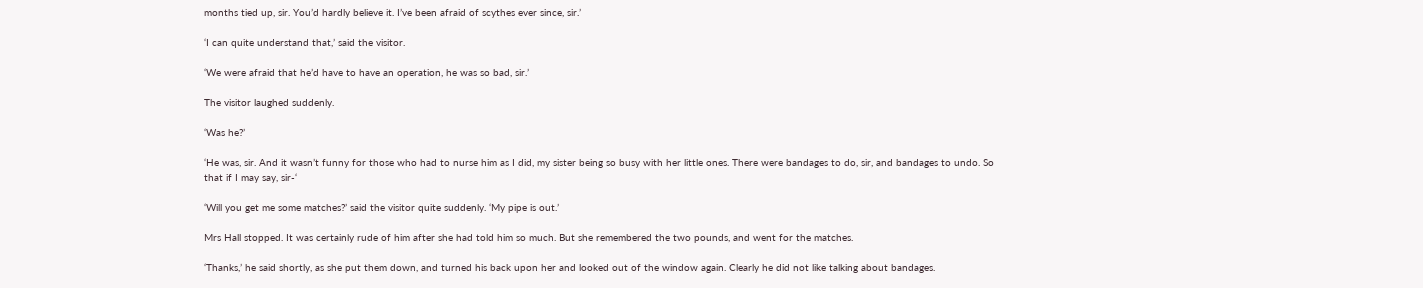months tied up, sir. You’d hardly believe it. I’ve been afraid of scythes ever since, sir.’

‘I can quite understand that,’ said the visitor.

‘We were afraid that he’d have to have an operation, he was so bad, sir.’

The visitor laughed suddenly.

‘Was he?’

‘He was, sir. And it wasn’t funny for those who had to nurse him as I did, my sister being so busy with her little ones. There were bandages to do, sir, and bandages to undo. So that if I may say, sir-‘

‘Will you get me some matches?’ said the visitor quite suddenly. ‘My pipe is out.’

Mrs Hall stopped. It was certainly rude of him after she had told him so much. But she remembered the two pounds, and went for the matches.

‘Thanks,’ he said shortly, as she put them down, and turned his back upon her and looked out of the window again. Clearly he did not like talking about bandages.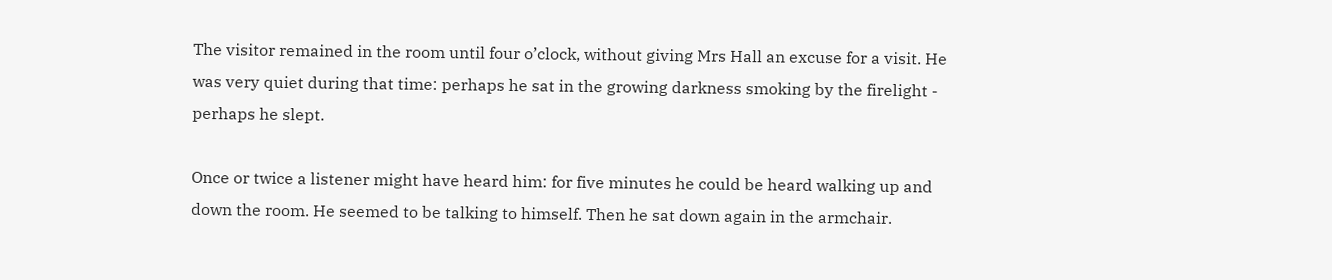The visitor remained in the room until four o’clock, without giving Mrs Hall an excuse for a visit. He was very quiet during that time: perhaps he sat in the growing darkness smoking by the firelight - perhaps he slept.

Once or twice a listener might have heard him: for five minutes he could be heard walking up and down the room. He seemed to be talking to himself. Then he sat down again in the armchair.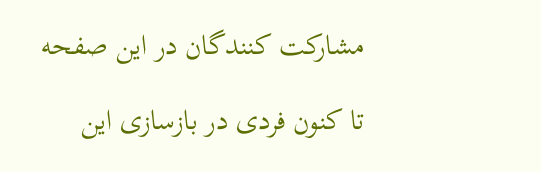مشارکت کنندگان در این صفحه

تا کنون فردی در بازسازی این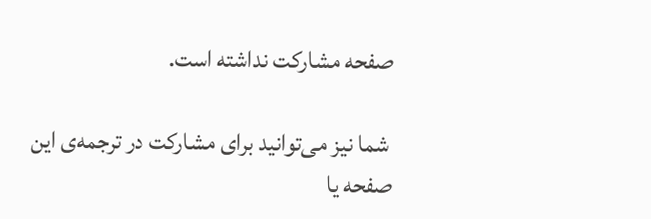صفحه مشارکت نداشته است.

 شما نیز می‌توانید برای مشارکت در ترجمه‌ی این صفحه یا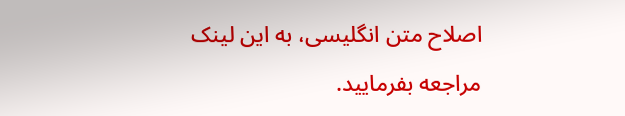اصلاح متن انگلیسی، به این لینک مراجعه بفرمایید.